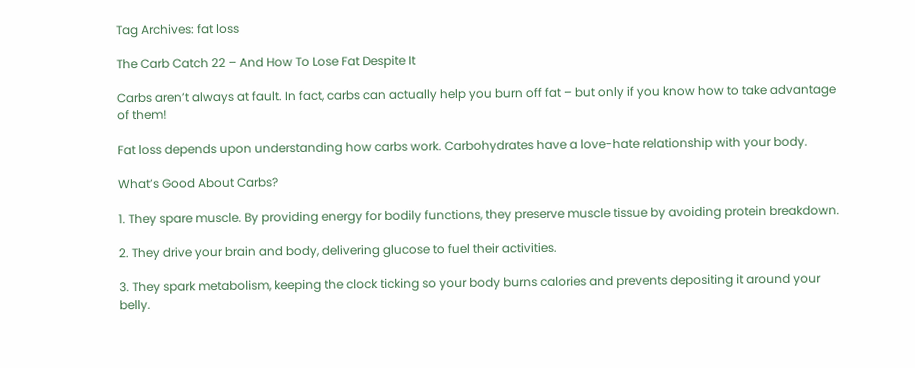Tag Archives: fat loss

The Carb Catch 22 – And How To Lose Fat Despite It

Carbs aren’t always at fault. In fact, carbs can actually help you burn off fat – but only if you know how to take advantage of them!

Fat loss depends upon understanding how carbs work. Carbohydrates have a love-hate relationship with your body.

What’s Good About Carbs?

1. They spare muscle. By providing energy for bodily functions, they preserve muscle tissue by avoiding protein breakdown.

2. They drive your brain and body, delivering glucose to fuel their activities.

3. They spark metabolism, keeping the clock ticking so your body burns calories and prevents depositing it around your belly.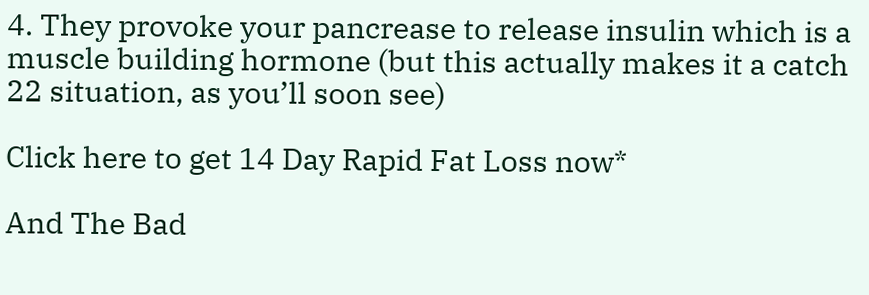4. They provoke your pancrease to release insulin which is a muscle building hormone (but this actually makes it a catch 22 situation, as you’ll soon see)

Click here to get 14 Day Rapid Fat Loss now*

And The Bad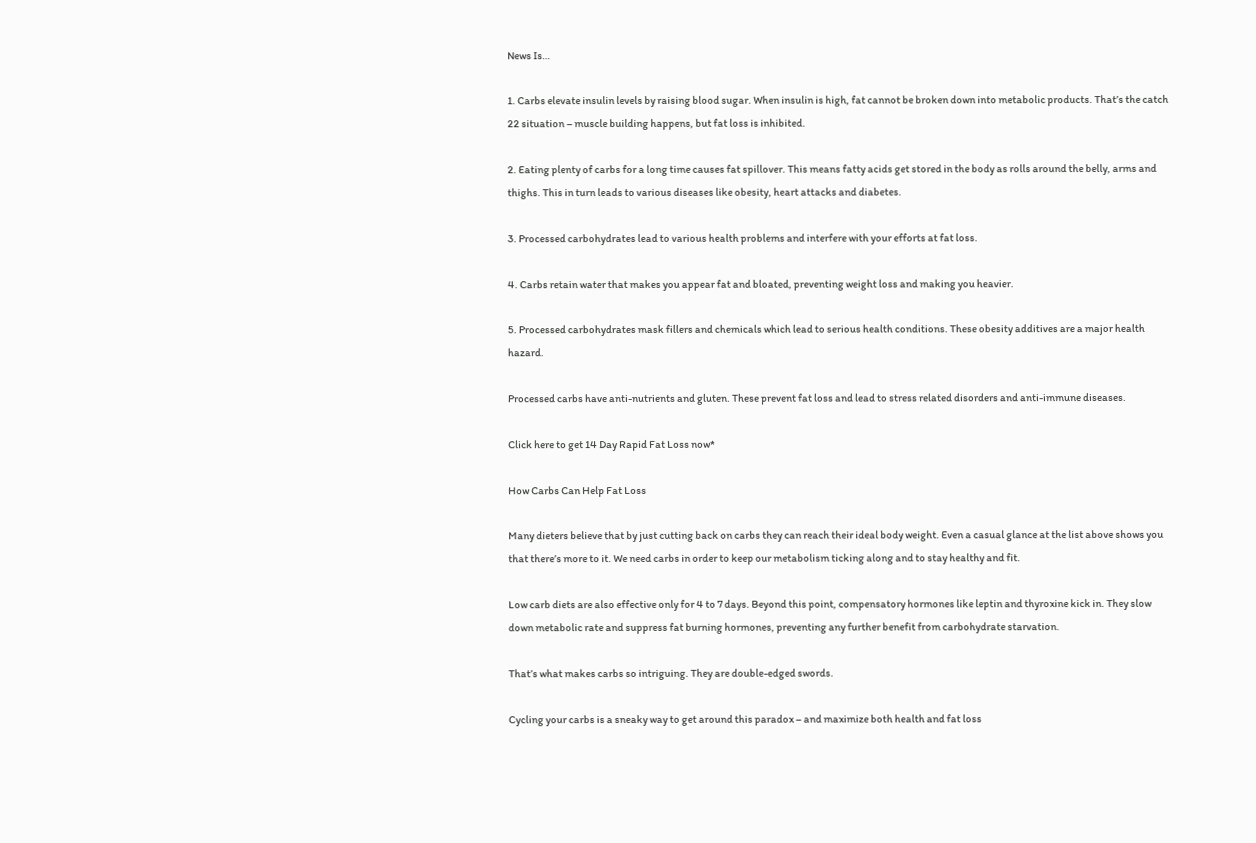News Is…

1. Carbs elevate insulin levels by raising blood sugar. When insulin is high, fat cannot be broken down into metabolic products. That’s the catch 22 situation – muscle building happens, but fat loss is inhibited.

2. Eating plenty of carbs for a long time causes fat spillover. This means fatty acids get stored in the body as rolls around the belly, arms and thighs. This in turn leads to various diseases like obesity, heart attacks and diabetes.

3. Processed carbohydrates lead to various health problems and interfere with your efforts at fat loss.

4. Carbs retain water that makes you appear fat and bloated, preventing weight loss and making you heavier.

5. Processed carbohydrates mask fillers and chemicals which lead to serious health conditions. These obesity additives are a major health hazard.

Processed carbs have anti-nutrients and gluten. These prevent fat loss and lead to stress related disorders and anti-immune diseases.

Click here to get 14 Day Rapid Fat Loss now*

How Carbs Can Help Fat Loss

Many dieters believe that by just cutting back on carbs they can reach their ideal body weight. Even a casual glance at the list above shows you that there’s more to it. We need carbs in order to keep our metabolism ticking along and to stay healthy and fit.

Low carb diets are also effective only for 4 to 7 days. Beyond this point, compensatory hormones like leptin and thyroxine kick in. They slow down metabolic rate and suppress fat burning hormones, preventing any further benefit from carbohydrate starvation.

That’s what makes carbs so intriguing. They are double-edged swords.

Cycling your carbs is a sneaky way to get around this paradox – and maximize both health and fat loss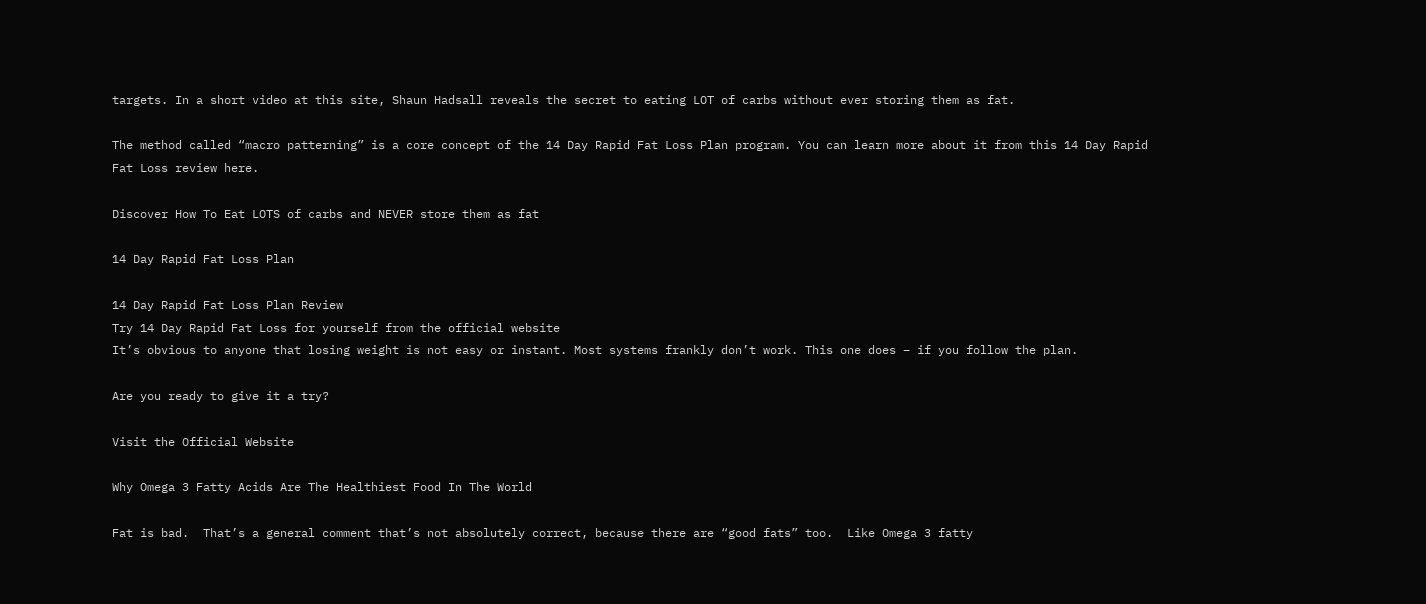targets. In a short video at this site, Shaun Hadsall reveals the secret to eating LOT of carbs without ever storing them as fat.

The method called “macro patterning” is a core concept of the 14 Day Rapid Fat Loss Plan program. You can learn more about it from this 14 Day Rapid Fat Loss review here.

Discover How To Eat LOTS of carbs and NEVER store them as fat

14 Day Rapid Fat Loss Plan

14 Day Rapid Fat Loss Plan Review
Try 14 Day Rapid Fat Loss for yourself from the official website
It’s obvious to anyone that losing weight is not easy or instant. Most systems frankly don’t work. This one does – if you follow the plan.

Are you ready to give it a try?

Visit the Official Website

Why Omega 3 Fatty Acids Are The Healthiest Food In The World

Fat is bad.  That’s a general comment that’s not absolutely correct, because there are “good fats” too.  Like Omega 3 fatty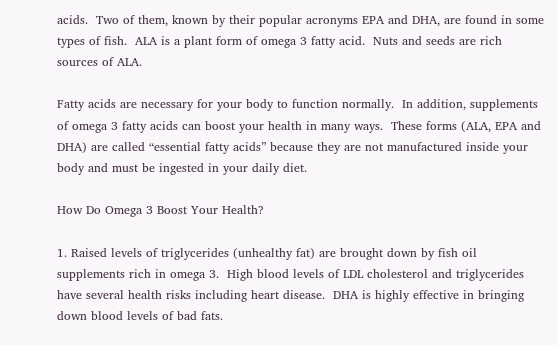acids.  Two of them, known by their popular acronyms EPA and DHA, are found in some types of fish.  ALA is a plant form of omega 3 fatty acid.  Nuts and seeds are rich sources of ALA.

Fatty acids are necessary for your body to function normally.  In addition, supplements of omega 3 fatty acids can boost your health in many ways.  These forms (ALA, EPA and DHA) are called “essential fatty acids” because they are not manufactured inside your body and must be ingested in your daily diet.

How Do Omega 3 Boost Your Health?

1. Raised levels of triglycerides (unhealthy fat) are brought down by fish oil supplements rich in omega 3.  High blood levels of LDL cholesterol and triglycerides have several health risks including heart disease.  DHA is highly effective in bringing down blood levels of bad fats.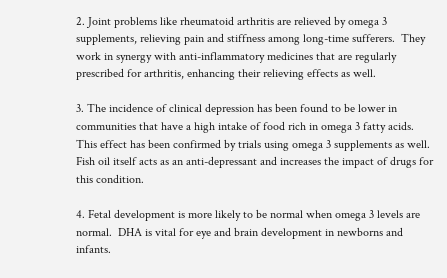2. Joint problems like rheumatoid arthritis are relieved by omega 3 supplements, relieving pain and stiffness among long-time sufferers.  They work in synergy with anti-inflammatory medicines that are regularly prescribed for arthritis, enhancing their relieving effects as well.

3. The incidence of clinical depression has been found to be lower in communities that have a high intake of food rich in omega 3 fatty acids.  This effect has been confirmed by trials using omega 3 supplements as well.  Fish oil itself acts as an anti-depressant and increases the impact of drugs for this condition.

4. Fetal development is more likely to be normal when omega 3 levels are normal.  DHA is vital for eye and brain development in newborns and infants.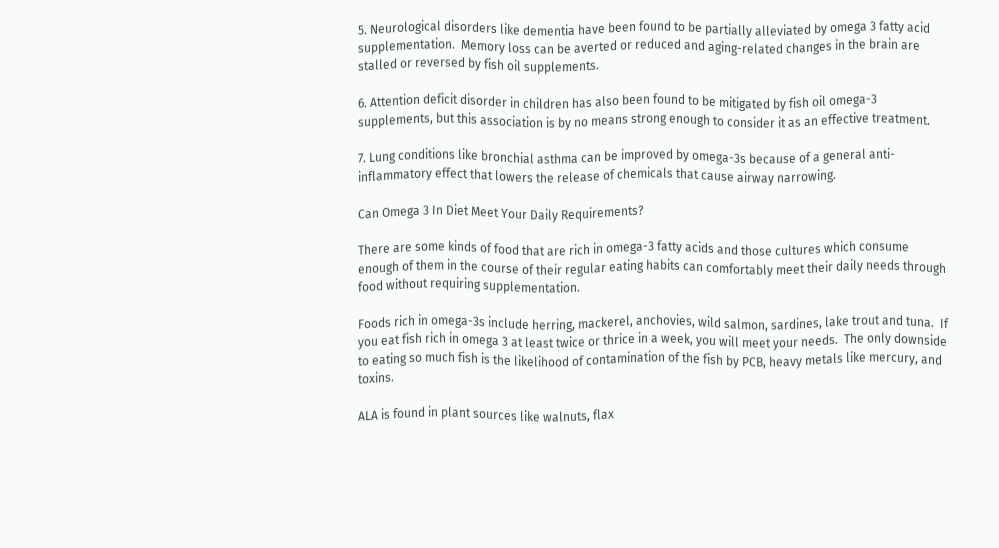5. Neurological disorders like dementia have been found to be partially alleviated by omega 3 fatty acid supplementation.  Memory loss can be averted or reduced and aging-related changes in the brain are stalled or reversed by fish oil supplements.

6. Attention deficit disorder in children has also been found to be mitigated by fish oil omega-3 supplements, but this association is by no means strong enough to consider it as an effective treatment.

7. Lung conditions like bronchial asthma can be improved by omega-3s because of a general anti-inflammatory effect that lowers the release of chemicals that cause airway narrowing.

Can Omega 3 In Diet Meet Your Daily Requirements?

There are some kinds of food that are rich in omega-3 fatty acids and those cultures which consume enough of them in the course of their regular eating habits can comfortably meet their daily needs through food without requiring supplementation.

Foods rich in omega-3s include herring, mackerel, anchovies, wild salmon, sardines, lake trout and tuna.  If you eat fish rich in omega 3 at least twice or thrice in a week, you will meet your needs.  The only downside to eating so much fish is the likelihood of contamination of the fish by PCB, heavy metals like mercury, and toxins.

ALA is found in plant sources like walnuts, flax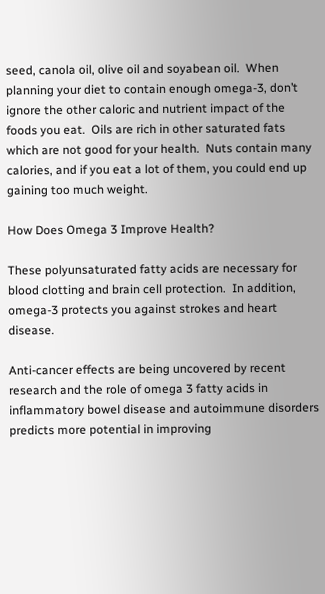seed, canola oil, olive oil and soyabean oil.  When planning your diet to contain enough omega-3, don’t ignore the other caloric and nutrient impact of the foods you eat.  Oils are rich in other saturated fats which are not good for your health.  Nuts contain many calories, and if you eat a lot of them, you could end up gaining too much weight.

How Does Omega 3 Improve Health?

These polyunsaturated fatty acids are necessary for blood clotting and brain cell protection.  In addition, omega-3 protects you against strokes and heart disease.

Anti-cancer effects are being uncovered by recent research and the role of omega 3 fatty acids in inflammatory bowel disease and autoimmune disorders predicts more potential in improving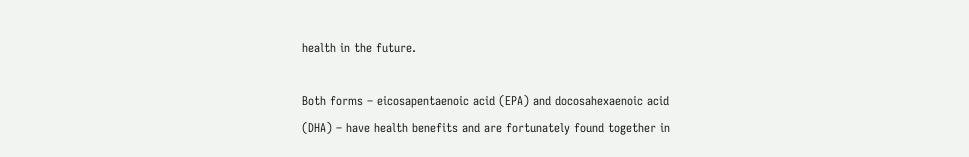health in the future.

Both forms – eicosapentaenoic acid (EPA) and docosahexaenoic acid (DHA) – have health benefits and are fortunately found together in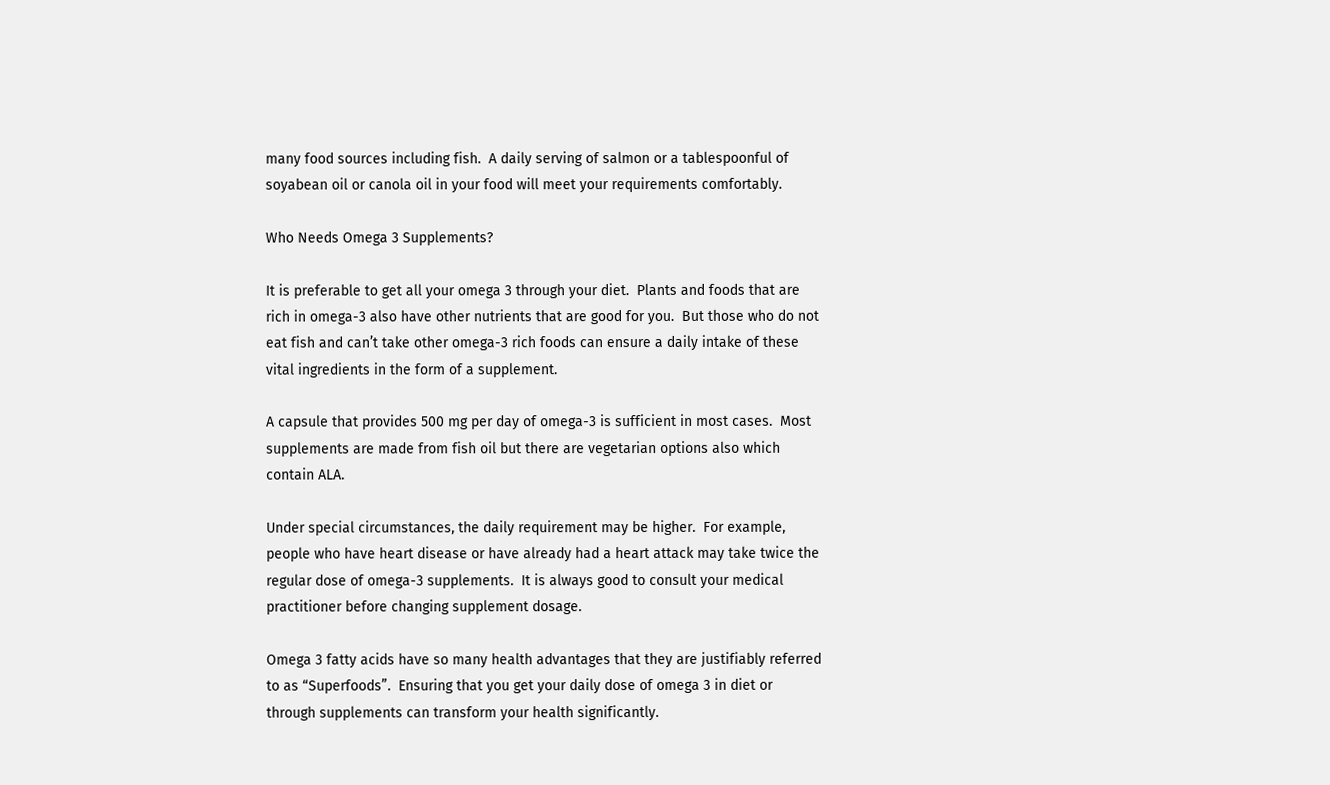many food sources including fish.  A daily serving of salmon or a tablespoonful of soyabean oil or canola oil in your food will meet your requirements comfortably.

Who Needs Omega 3 Supplements?

It is preferable to get all your omega 3 through your diet.  Plants and foods that are rich in omega-3 also have other nutrients that are good for you.  But those who do not eat fish and can’t take other omega-3 rich foods can ensure a daily intake of these vital ingredients in the form of a supplement.

A capsule that provides 500 mg per day of omega-3 is sufficient in most cases.  Most supplements are made from fish oil but there are vegetarian options also which contain ALA.

Under special circumstances, the daily requirement may be higher.  For example, people who have heart disease or have already had a heart attack may take twice the regular dose of omega-3 supplements.  It is always good to consult your medical practitioner before changing supplement dosage.

Omega 3 fatty acids have so many health advantages that they are justifiably referred to as “Superfoods”.  Ensuring that you get your daily dose of omega 3 in diet or through supplements can transform your health significantly.